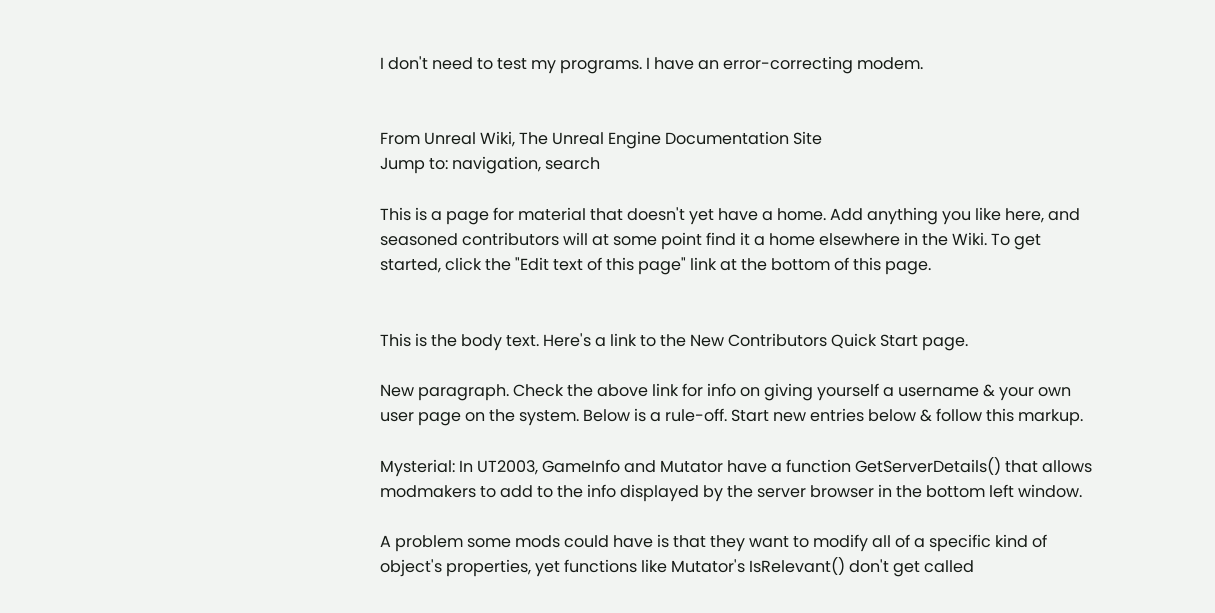I don't need to test my programs. I have an error-correcting modem.


From Unreal Wiki, The Unreal Engine Documentation Site
Jump to: navigation, search

This is a page for material that doesn't yet have a home. Add anything you like here, and seasoned contributors will at some point find it a home elsewhere in the Wiki. To get started, click the "Edit text of this page" link at the bottom of this page.


This is the body text. Here's a link to the New Contributors Quick Start page.

New paragraph. Check the above link for info on giving yourself a username & your own user page on the system. Below is a rule-off. Start new entries below & follow this markup.

Mysterial: In UT2003, GameInfo and Mutator have a function GetServerDetails() that allows modmakers to add to the info displayed by the server browser in the bottom left window.

A problem some mods could have is that they want to modify all of a specific kind of object's properties, yet functions like Mutator's IsRelevant() don't get called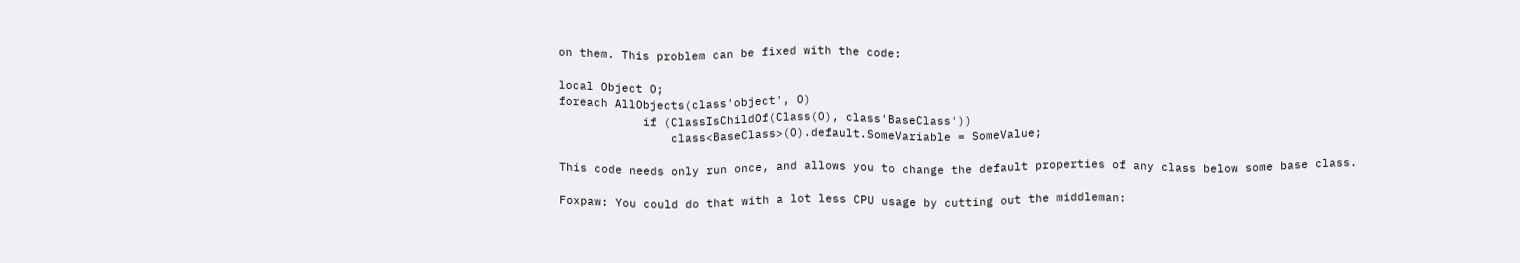on them. This problem can be fixed with the code:

local Object O;
foreach AllObjects(class'object', O)
            if (ClassIsChildOf(Class(O), class'BaseClass'))
                class<BaseClass>(O).default.SomeVariable = SomeValue;

This code needs only run once, and allows you to change the default properties of any class below some base class.

Foxpaw: You could do that with a lot less CPU usage by cutting out the middleman: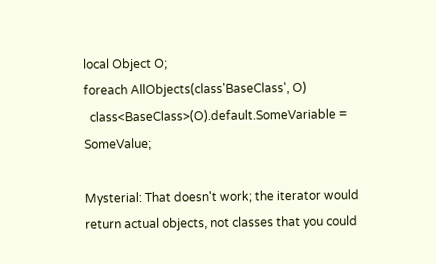local Object O;
foreach AllObjects(class'BaseClass', O)
  class<BaseClass>(O).default.SomeVariable = SomeValue;

Mysterial: That doesn't work; the iterator would return actual objects, not classes that you could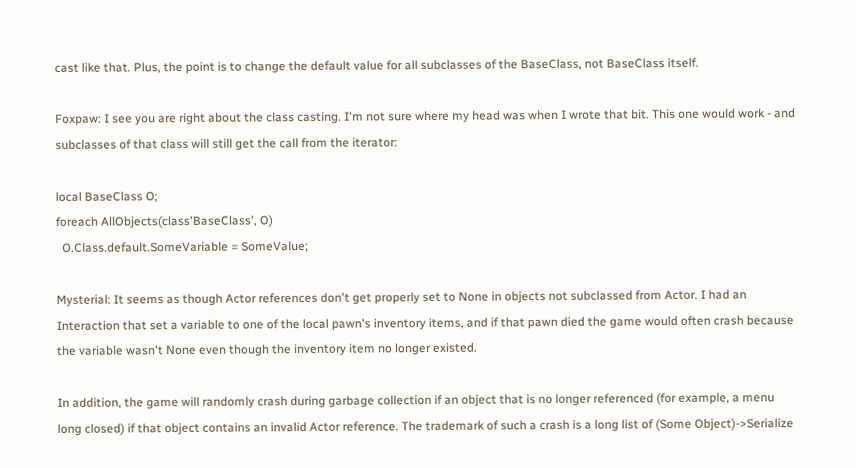cast like that. Plus, the point is to change the default value for all subclasses of the BaseClass, not BaseClass itself.

Foxpaw: I see you are right about the class casting. I'm not sure where my head was when I wrote that bit. This one would work - and subclasses of that class will still get the call from the iterator:

local BaseClass O;
foreach AllObjects(class'BaseClass', O)
  O.Class.default.SomeVariable = SomeValue;

Mysterial: It seems as though Actor references don't get properly set to None in objects not subclassed from Actor. I had an Interaction that set a variable to one of the local pawn's inventory items, and if that pawn died the game would often crash because the variable wasn't None even though the inventory item no longer existed.

In addition, the game will randomly crash during garbage collection if an object that is no longer referenced (for example, a menu long closed) if that object contains an invalid Actor reference. The trademark of such a crash is a long list of (Some Object)->Serialize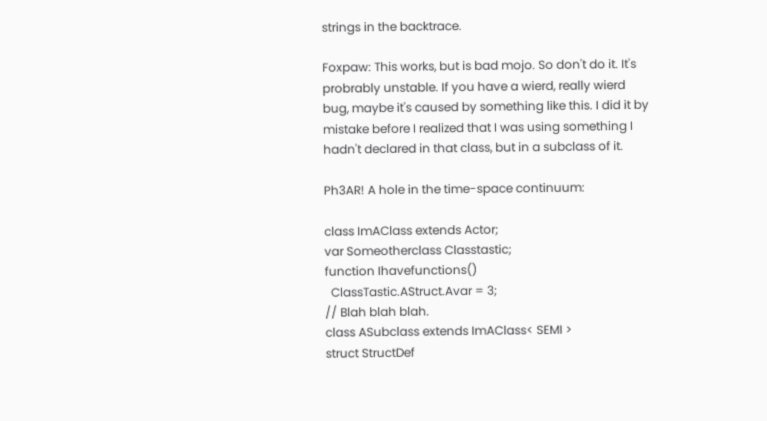strings in the backtrace.

Foxpaw: This works, but is bad mojo. So don't do it. It's probrably unstable. If you have a wierd, really wierd bug, maybe it's caused by something like this. I did it by mistake before I realized that I was using something I hadn't declared in that class, but in a subclass of it.

Ph3AR! A hole in the time-space continuum:

class ImAClass extends Actor;
var Someotherclass Classtastic;
function Ihavefunctions()
  ClassTastic.AStruct.Avar = 3;
// Blah blah blah.
class ASubclass extends ImAClass< SEMI >
struct StructDef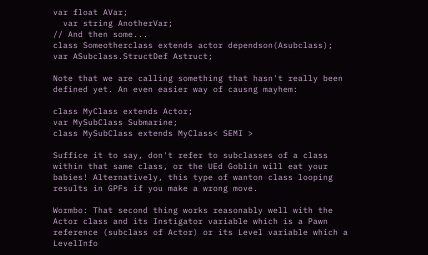var float AVar;
  var string AnotherVar;
// And then some...
class Someotherclass extends actor dependson(Asubclass);
var ASubclass.StructDef Astruct;

Note that we are calling something that hasn't really been defined yet. An even easier way of causng mayhem:

class MyClass extends Actor;
var MySubClass Submarine;
class MySubClass extends MyClass< SEMI >

Suffice it to say, don't refer to subclasses of a class within that same class, or the UEd Goblin will eat your babies! Alternatively, this type of wanton class looping results in GPFs if you make a wrong move.

Wormbo: That second thing works reasonably well with the Actor class and its Instigator variable which is a Pawn reference (subclass of Actor) or its Level variable which a LevelInfo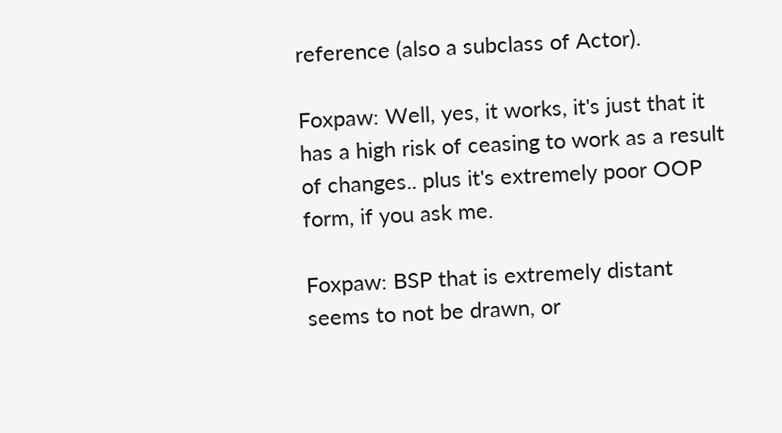reference (also a subclass of Actor).

Foxpaw: Well, yes, it works, it's just that it has a high risk of ceasing to work as a result of changes.. plus it's extremely poor OOP form, if you ask me.

Foxpaw: BSP that is extremely distant seems to not be drawn, or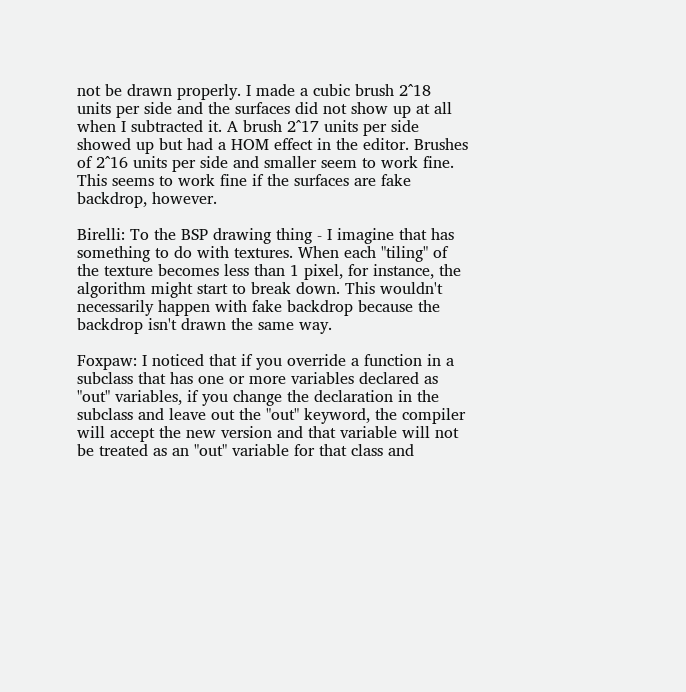not be drawn properly. I made a cubic brush 2^18 units per side and the surfaces did not show up at all when I subtracted it. A brush 2^17 units per side showed up but had a HOM effect in the editor. Brushes of 2^16 units per side and smaller seem to work fine. This seems to work fine if the surfaces are fake backdrop, however.

Birelli: To the BSP drawing thing - I imagine that has something to do with textures. When each "tiling" of the texture becomes less than 1 pixel, for instance, the algorithm might start to break down. This wouldn't necessarily happen with fake backdrop because the backdrop isn't drawn the same way.

Foxpaw: I noticed that if you override a function in a subclass that has one or more variables declared as "out" variables, if you change the declaration in the subclass and leave out the "out" keyword, the compiler will accept the new version and that variable will not be treated as an "out" variable for that class and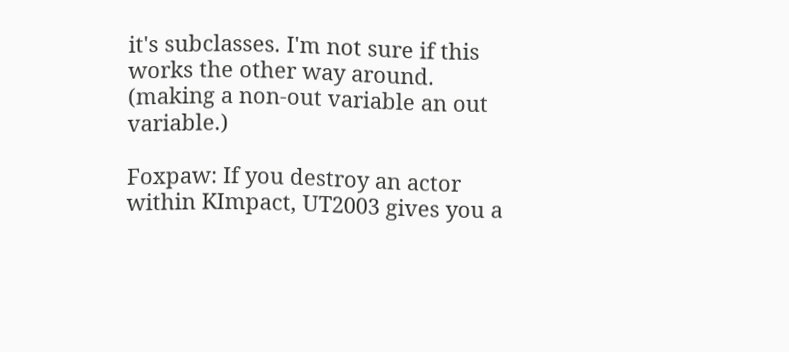it's subclasses. I'm not sure if this works the other way around. (making a non-out variable an out variable.)

Foxpaw: If you destroy an actor within KImpact, UT2003 gives you a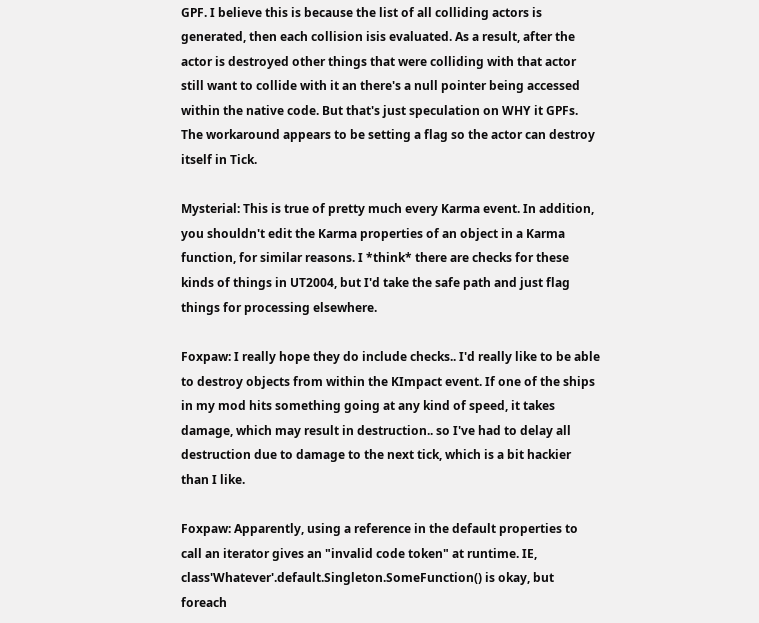GPF. I believe this is because the list of all colliding actors is generated, then each collision isis evaluated. As a result, after the actor is destroyed other things that were colliding with that actor still want to collide with it an there's a null pointer being accessed within the native code. But that's just speculation on WHY it GPFs. The workaround appears to be setting a flag so the actor can destroy itself in Tick.

Mysterial: This is true of pretty much every Karma event. In addition, you shouldn't edit the Karma properties of an object in a Karma function, for similar reasons. I *think* there are checks for these kinds of things in UT2004, but I'd take the safe path and just flag things for processing elsewhere.

Foxpaw: I really hope they do include checks.. I'd really like to be able to destroy objects from within the KImpact event. If one of the ships in my mod hits something going at any kind of speed, it takes damage, which may result in destruction.. so I've had to delay all destruction due to damage to the next tick, which is a bit hackier than I like.

Foxpaw: Apparently, using a reference in the default properties to call an iterator gives an "invalid code token" at runtime. IE, class'Whatever'.default.Singleton.SomeFunction() is okay, but foreach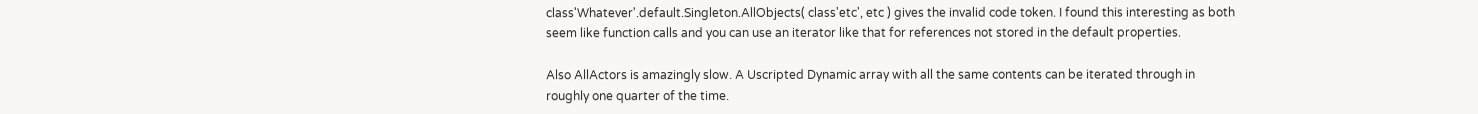class'Whatever'.default.Singleton.AllObjects( class'etc', etc ) gives the invalid code token. I found this interesting as both seem like function calls and you can use an iterator like that for references not stored in the default properties.

Also AllActors is amazingly slow. A Uscripted Dynamic array with all the same contents can be iterated through in roughly one quarter of the time.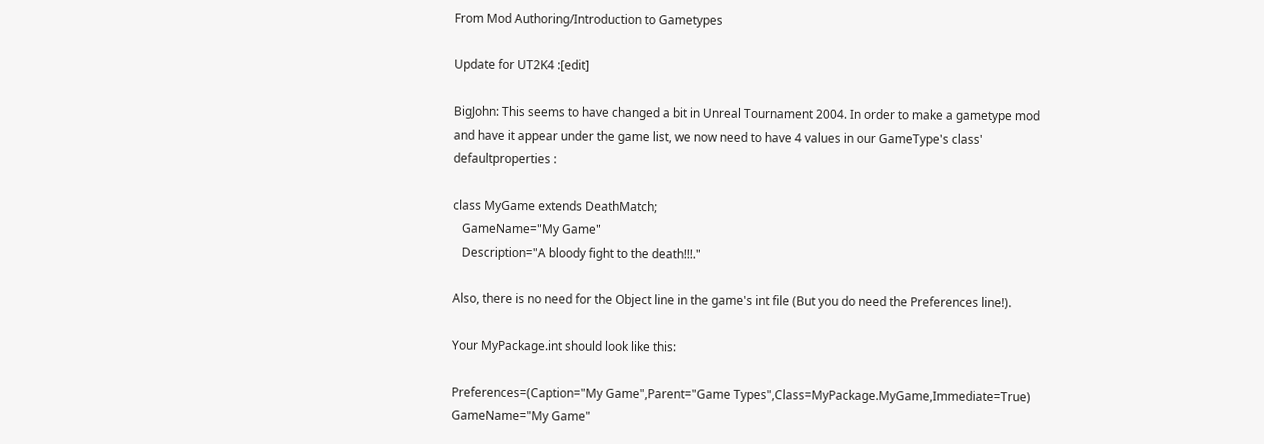From Mod Authoring/Introduction to Gametypes

Update for UT2K4 :[edit]

BigJohn: This seems to have changed a bit in Unreal Tournament 2004. In order to make a gametype mod and have it appear under the game list, we now need to have 4 values in our GameType's class' defaultproperties :

class MyGame extends DeathMatch;
   GameName="My Game"
   Description="A bloody fight to the death!!!."

Also, there is no need for the Object line in the game's int file (But you do need the Preferences line!).

Your MyPackage.int should look like this:

Preferences=(Caption="My Game",Parent="Game Types",Class=MyPackage.MyGame,Immediate=True)
GameName="My Game"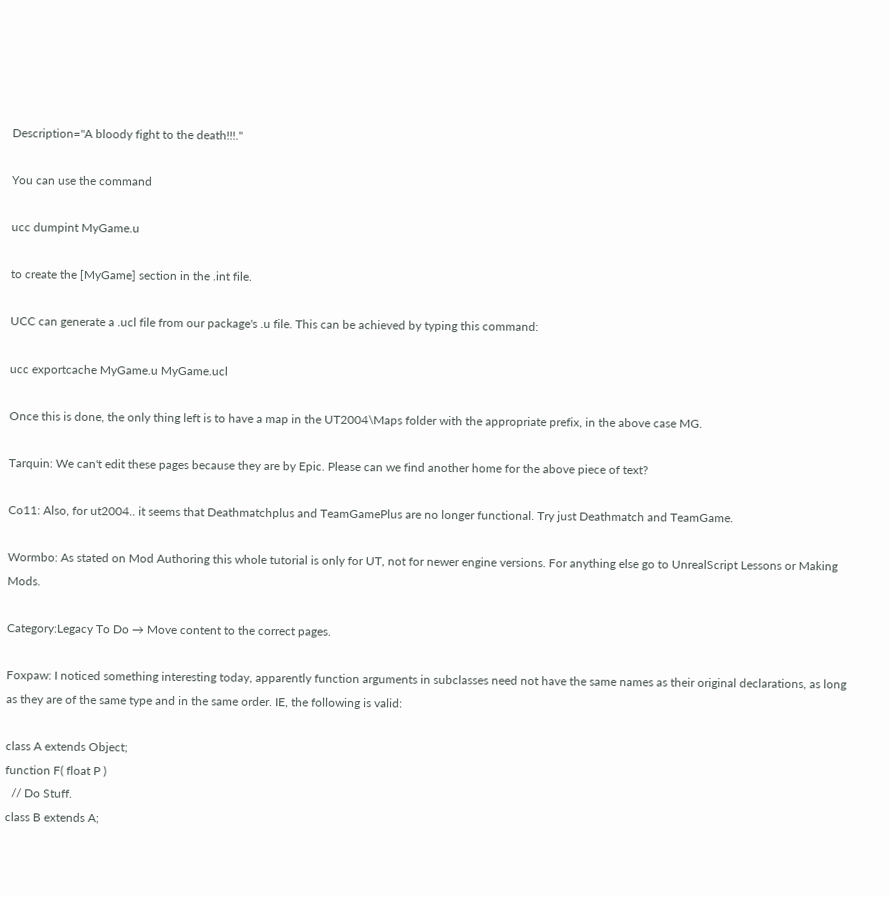Description="A bloody fight to the death!!!."

You can use the command

ucc dumpint MyGame.u

to create the [MyGame] section in the .int file.

UCC can generate a .ucl file from our package's .u file. This can be achieved by typing this command:

ucc exportcache MyGame.u MyGame.ucl

Once this is done, the only thing left is to have a map in the UT2004\Maps folder with the appropriate prefix, in the above case MG.

Tarquin: We can't edit these pages because they are by Epic. Please can we find another home for the above piece of text?

Co11: Also, for ut2004.. it seems that Deathmatchplus and TeamGamePlus are no longer functional. Try just Deathmatch and TeamGame.

Wormbo: As stated on Mod Authoring this whole tutorial is only for UT, not for newer engine versions. For anything else go to UnrealScript Lessons or Making Mods.

Category:Legacy To Do → Move content to the correct pages.

Foxpaw: I noticed something interesting today, apparently function arguments in subclasses need not have the same names as their original declarations, as long as they are of the same type and in the same order. IE, the following is valid:

class A extends Object;
function F( float P )
  // Do Stuff.
class B extends A;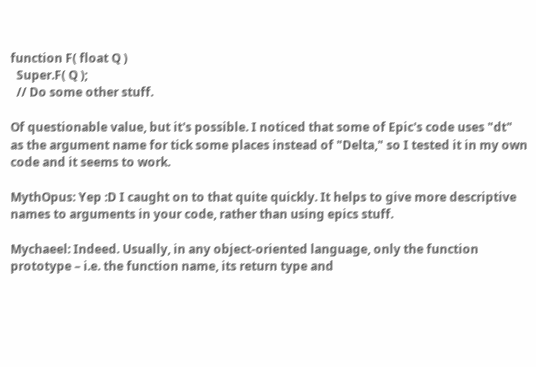function F( float Q )
  Super.F( Q );
  // Do some other stuff.

Of questionable value, but it's possible. I noticed that some of Epic's code uses "dt" as the argument name for tick some places instead of "Delta," so I tested it in my own code and it seems to work.

MythOpus: Yep :D I caught on to that quite quickly. It helps to give more descriptive names to arguments in your code, rather than using epics stuff.

Mychaeel: Indeed. Usually, in any object-oriented language, only the function prototype – i.e. the function name, its return type and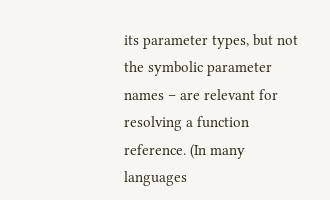its parameter types, but not the symbolic parameter names – are relevant for resolving a function reference. (In many languages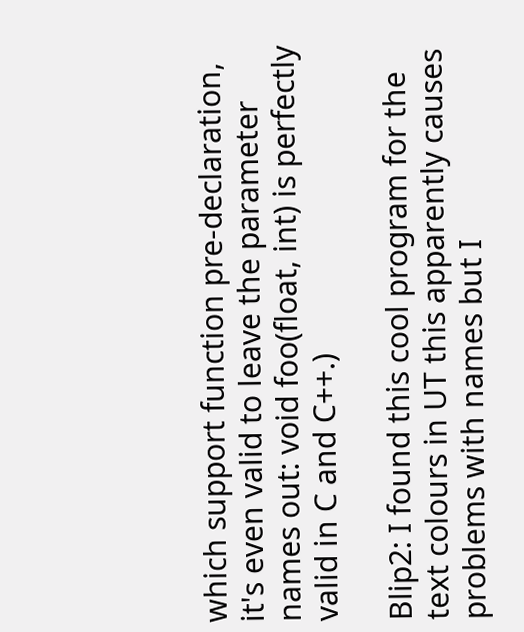which support function pre-declaration, it's even valid to leave the parameter names out: void foo(float, int) is perfectly valid in C and C++.)

Blip2: I found this cool program for the text colours in UT this apparently causes problems with names but I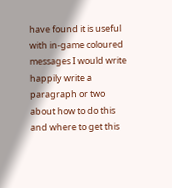have found it is useful with in-game coloured messages I would write happily write a paragraph or two about how to do this and where to get this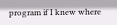program if I knew where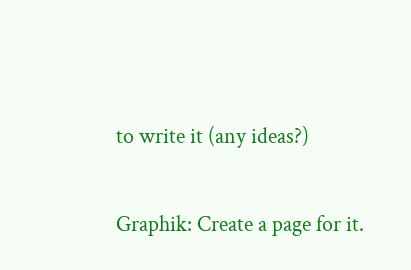to write it (any ideas?)

Graphik: Create a page for it.